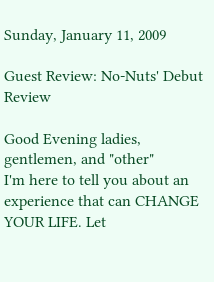Sunday, January 11, 2009

Guest Review: No-Nuts' Debut Review

Good Evening ladies, gentlemen, and "other"
I'm here to tell you about an experience that can CHANGE YOUR LIFE. Let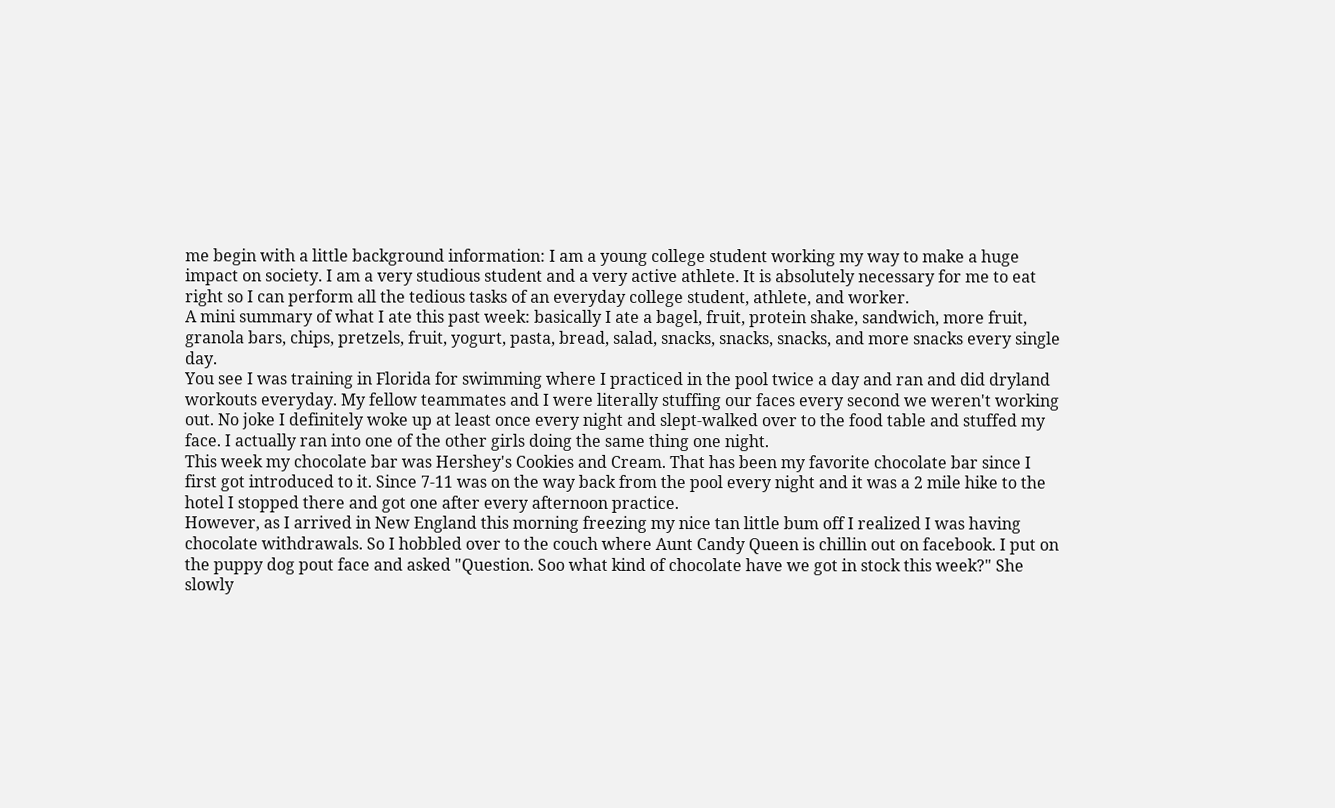me begin with a little background information: I am a young college student working my way to make a huge impact on society. I am a very studious student and a very active athlete. It is absolutely necessary for me to eat right so I can perform all the tedious tasks of an everyday college student, athlete, and worker.
A mini summary of what I ate this past week: basically I ate a bagel, fruit, protein shake, sandwich, more fruit, granola bars, chips, pretzels, fruit, yogurt, pasta, bread, salad, snacks, snacks, snacks, and more snacks every single day.
You see I was training in Florida for swimming where I practiced in the pool twice a day and ran and did dryland workouts everyday. My fellow teammates and I were literally stuffing our faces every second we weren't working out. No joke I definitely woke up at least once every night and slept-walked over to the food table and stuffed my face. I actually ran into one of the other girls doing the same thing one night.
This week my chocolate bar was Hershey's Cookies and Cream. That has been my favorite chocolate bar since I first got introduced to it. Since 7-11 was on the way back from the pool every night and it was a 2 mile hike to the hotel I stopped there and got one after every afternoon practice.
However, as I arrived in New England this morning freezing my nice tan little bum off I realized I was having chocolate withdrawals. So I hobbled over to the couch where Aunt Candy Queen is chillin out on facebook. I put on the puppy dog pout face and asked "Question. Soo what kind of chocolate have we got in stock this week?" She slowly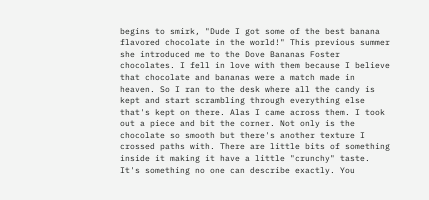begins to smirk, "Dude I got some of the best banana flavored chocolate in the world!" This previous summer she introduced me to the Dove Bananas Foster chocolates. I fell in love with them because I believe that chocolate and bananas were a match made in heaven. So I ran to the desk where all the candy is kept and start scrambling through everything else that's kept on there. Alas I came across them. I took out a piece and bit the corner. Not only is the chocolate so smooth but there's another texture I crossed paths with. There are little bits of something inside it making it have a little "crunchy" taste. It's something no one can describe exactly. You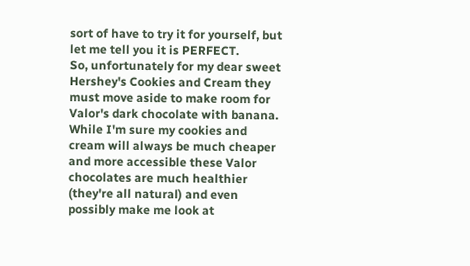sort of have to try it for yourself, but let me tell you it is PERFECT.
So, unfortunately for my dear sweet Hershey's Cookies and Cream they must move aside to make room for Valor's dark chocolate with banana. While I'm sure my cookies and cream will always be much cheaper and more accessible these Valor chocolates are much healthier (they're all natural) and even possibly make me look at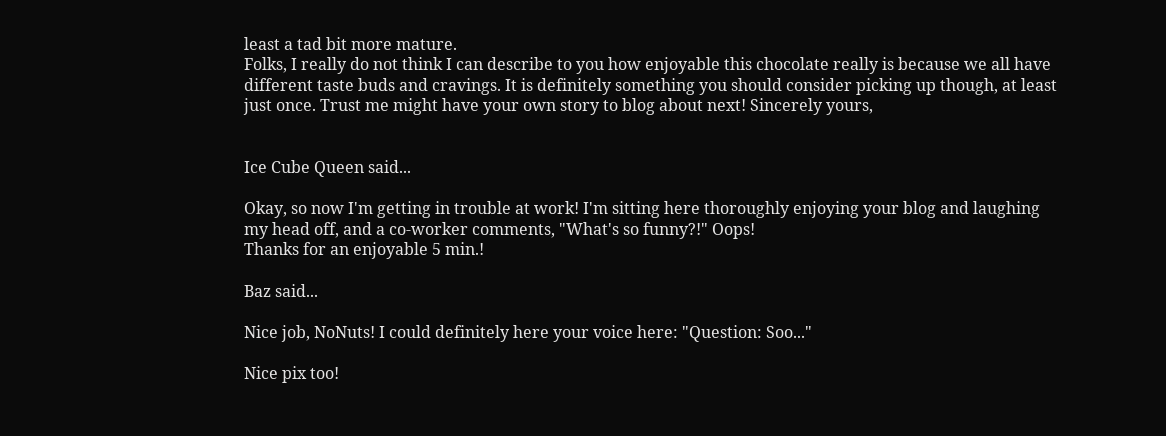least a tad bit more mature.
Folks, I really do not think I can describe to you how enjoyable this chocolate really is because we all have different taste buds and cravings. It is definitely something you should consider picking up though, at least just once. Trust me might have your own story to blog about next! Sincerely yours,


Ice Cube Queen said...

Okay, so now I'm getting in trouble at work! I'm sitting here thoroughly enjoying your blog and laughing my head off, and a co-worker comments, "What's so funny?!" Oops!
Thanks for an enjoyable 5 min.!

Baz said...

Nice job, NoNuts! I could definitely here your voice here: "Question: Soo..."

Nice pix too!